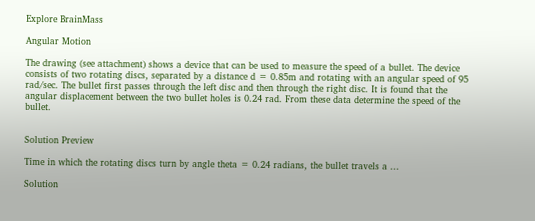Explore BrainMass

Angular Motion

The drawing (see attachment) shows a device that can be used to measure the speed of a bullet. The device consists of two rotating discs, separated by a distance d = 0.85m and rotating with an angular speed of 95 rad/sec. The bullet first passes through the left disc and then through the right disc. It is found that the angular displacement between the two bullet holes is 0.24 rad. From these data determine the speed of the bullet.


Solution Preview

Time in which the rotating discs turn by angle theta = 0.24 radians, the bullet travels a ...

Solution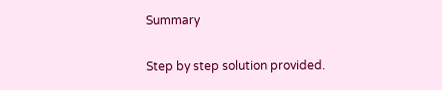Summary

Step by step solution provided.